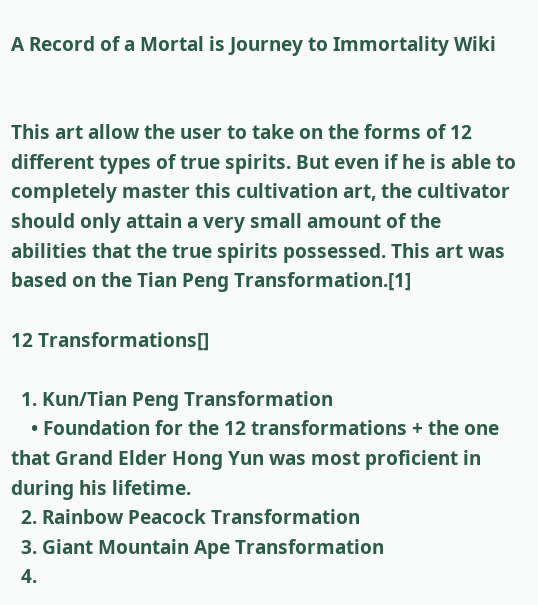A Record of a Mortal is Journey to Immortality Wiki


This art allow the user to take on the forms of 12 different types of true spirits. But even if he is able to completely master this cultivation art, the cultivator should only attain a very small amount of the abilities that the true spirits possessed. This art was based on the Tian Peng Transformation.[1]

12 Transformations[]

  1. Kun/Tian Peng Transformation
    • Foundation for the 12 transformations + the one that Grand Elder Hong Yun was most proficient in during his lifetime.
  2. Rainbow Peacock Transformation
  3. Giant Mountain Ape Transformation
  4.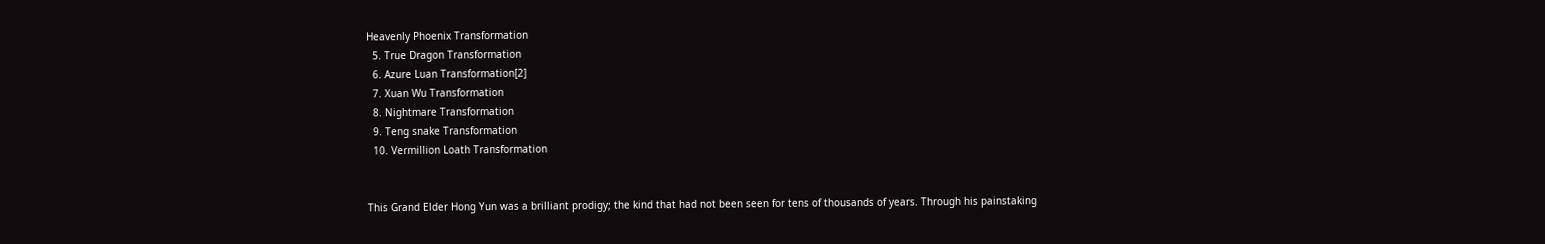Heavenly Phoenix Transformation
  5. True Dragon Transformation
  6. Azure Luan Transformation[2]
  7. Xuan Wu Transformation
  8. Nightmare Transformation
  9. Teng snake Transformation
  10. Vermillion Loath Transformation


This Grand Elder Hong Yun was a brilliant prodigy; the kind that had not been seen for tens of thousands of years. Through his painstaking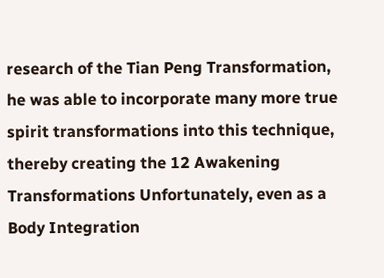research of the Tian Peng Transformation, he was able to incorporate many more true spirit transformations into this technique, thereby creating the 12 Awakening Transformations Unfortunately, even as a Body Integration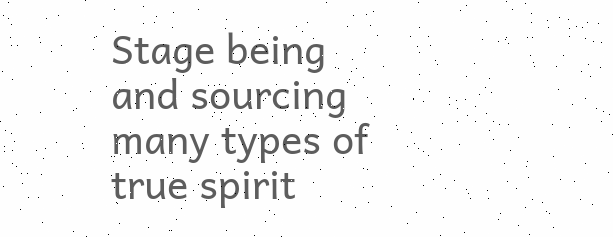Stage being and sourcing many types of true spirit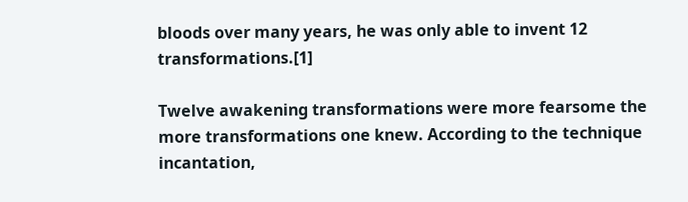bloods over many years, he was only able to invent 12 transformations.[1]

Twelve awakening transformations were more fearsome the more transformations one knew. According to the technique incantation,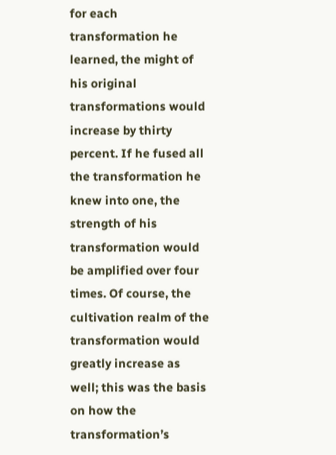for each transformation he learned, the might of his original transformations would increase by thirty percent. If he fused all the transformation he knew into one, the strength of his transformation would be amplified over four times. Of course, the cultivation realm of the transformation would greatly increase as well; this was the basis on how the transformation’s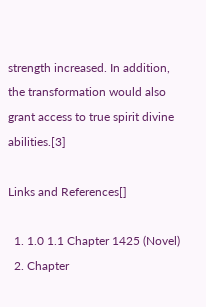strength increased. In addition, the transformation would also grant access to true spirit divine abilities.[3]

Links and References[]

  1. 1.0 1.1 Chapter 1425 (Novel)
  2. Chapter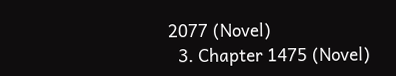2077 (Novel)
  3. Chapter 1475 (Novel)